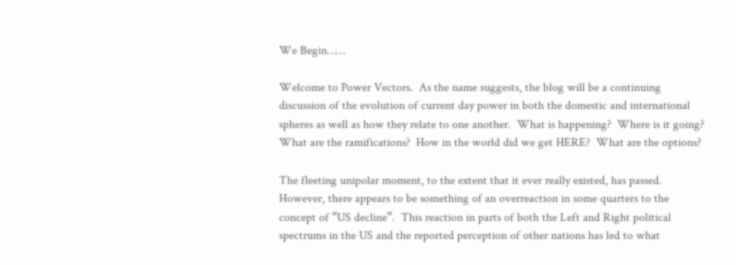We Begin……

Welcome to Power Vectors.  As the name suggests, the blog will be a continuing discussion of the evolution of current day power in both the domestic and international spheres as well as how they relate to one another.  What is happening?  Where is it going?  What are the ramifications?  How in the world did we get HERE?  What are the options?

The fleeting unipolar moment, to the extent that it ever really existed, has passed.  However, there appears to be something of an overreaction in some quarters to the concept of “US decline”.  This reaction in parts of both the Left and Right political spectrums in the US and the reported perception of other nations has led to what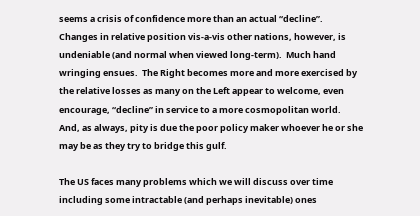seems a crisis of confidence more than an actual “decline”.  Changes in relative position vis-a-vis other nations, however, is undeniable (and normal when viewed long-term).  Much hand wringing ensues.  The Right becomes more and more exercised by the relative losses as many on the Left appear to welcome, even encourage, “decline” in service to a more cosmopolitan world.  And, as always, pity is due the poor policy maker whoever he or she may be as they try to bridge this gulf.

The US faces many problems which we will discuss over time including some intractable (and perhaps inevitable) ones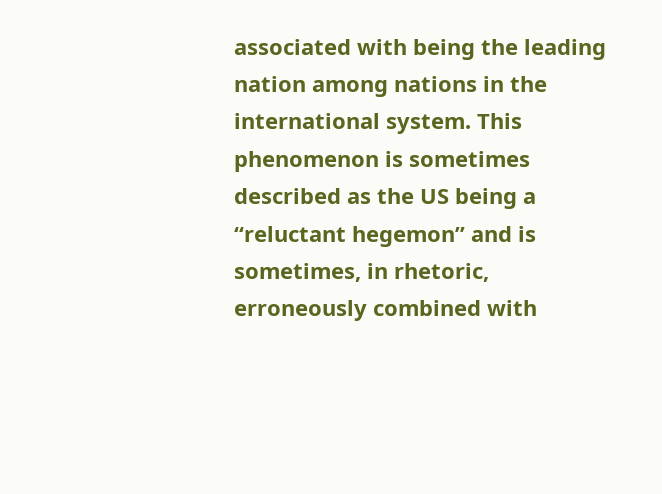associated with being the leading nation among nations in the international system. This phenomenon is sometimes described as the US being a “reluctant hegemon” and is sometimes, in rhetoric, erroneously combined with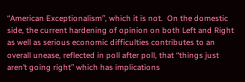“American Exceptionalism”, which it is not.  On the domestic side, the current hardening of opinion on both Left and Right as well as serious economic difficulties contributes to an overall unease, reflected in poll after poll, that “things just aren’t going right” which has implications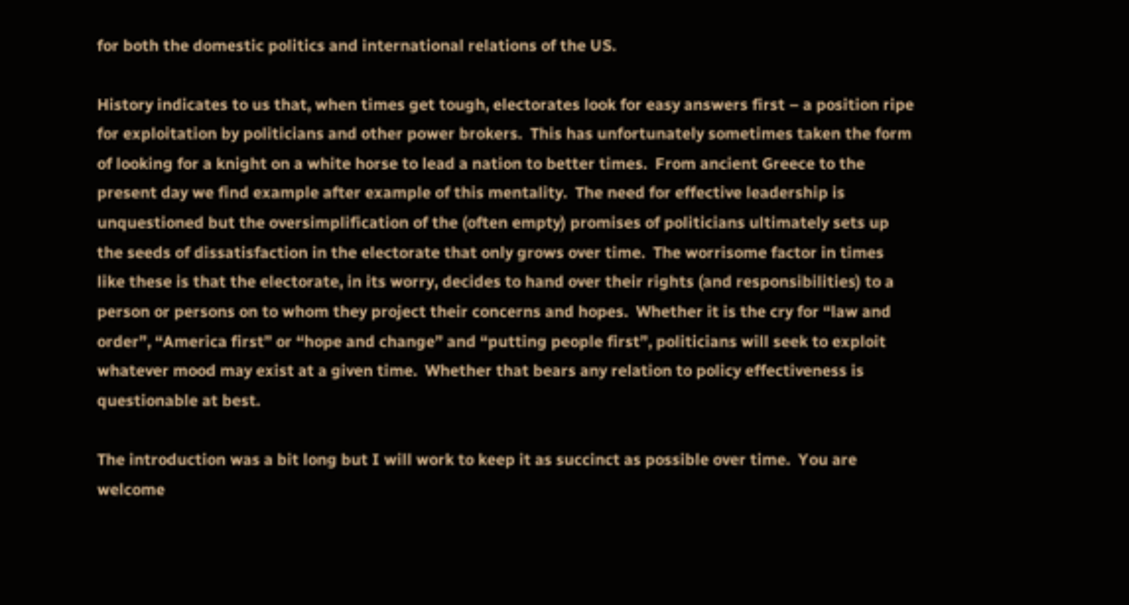for both the domestic politics and international relations of the US.

History indicates to us that, when times get tough, electorates look for easy answers first – a position ripe for exploitation by politicians and other power brokers.  This has unfortunately sometimes taken the form of looking for a knight on a white horse to lead a nation to better times.  From ancient Greece to the present day we find example after example of this mentality.  The need for effective leadership is unquestioned but the oversimplification of the (often empty) promises of politicians ultimately sets up the seeds of dissatisfaction in the electorate that only grows over time.  The worrisome factor in times like these is that the electorate, in its worry, decides to hand over their rights (and responsibilities) to a person or persons on to whom they project their concerns and hopes.  Whether it is the cry for “law and order”, “America first” or “hope and change” and “putting people first”, politicians will seek to exploit whatever mood may exist at a given time.  Whether that bears any relation to policy effectiveness is questionable at best.

The introduction was a bit long but I will work to keep it as succinct as possible over time.  You are welcome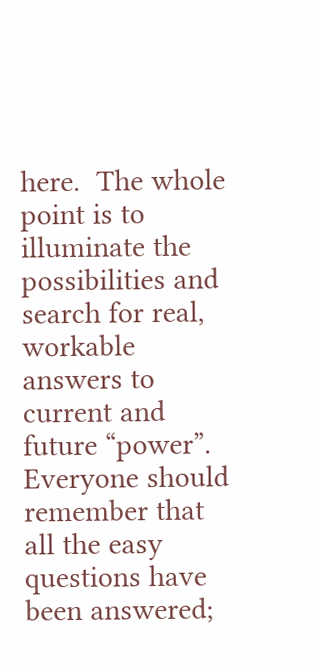here.  The whole point is to illuminate the possibilities and search for real, workable answers to current and future “power”.  Everyone should remember that all the easy questions have been answered;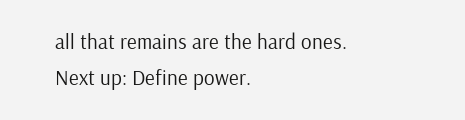all that remains are the hard ones.  Next up: Define power.